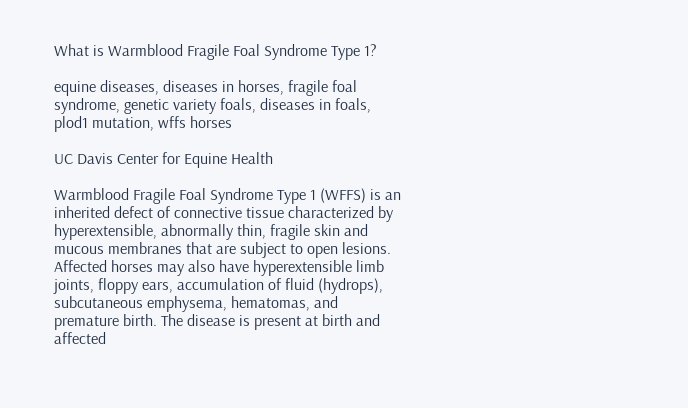What is Warmblood Fragile Foal Syndrome Type 1?

equine diseases, diseases in horses, fragile foal syndrome, genetic variety foals, diseases in foals, plod1 mutation, wffs horses

UC Davis Center for Equine Health

Warmblood Fragile Foal Syndrome Type 1 (WFFS) is an inherited defect of connective tissue characterized by hyperextensible, abnormally thin, fragile skin and mucous membranes that are subject to open lesions. Affected horses may also have hyperextensible limb joints, floppy ears, accumulation of fluid (hydrops), subcutaneous emphysema, hematomas, and premature birth. The disease is present at birth and affected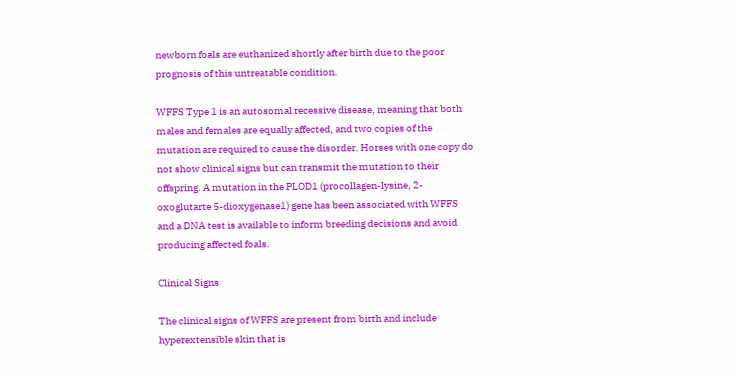newborn foals are euthanized shortly after birth due to the poor prognosis of this untreatable condition.

WFFS Type 1 is an autosomal recessive disease, meaning that both males and females are equally affected, and two copies of the mutation are required to cause the disorder. Horses with one copy do not show clinical signs but can transmit the mutation to their offspring. A mutation in the PLOD1 (procollagen-lysine, 2-oxoglutarte 5-dioxygenase1) gene has been associated with WFFS and a DNA test is available to inform breeding decisions and avoid producing affected foals.

Clinical Signs

The clinical signs of WFFS are present from birth and include hyperextensible skin that is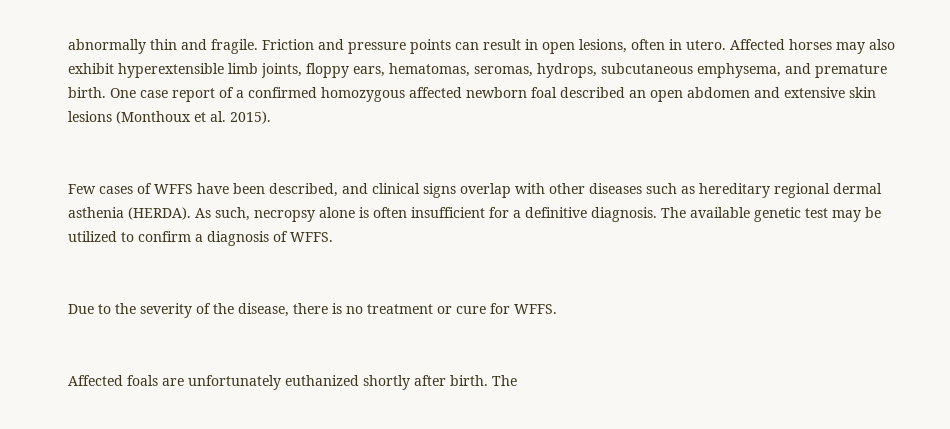abnormally thin and fragile. Friction and pressure points can result in open lesions, often in utero. Affected horses may also exhibit hyperextensible limb joints, floppy ears, hematomas, seromas, hydrops, subcutaneous emphysema, and premature birth. One case report of a confirmed homozygous affected newborn foal described an open abdomen and extensive skin lesions (Monthoux et al. 2015).


Few cases of WFFS have been described, and clinical signs overlap with other diseases such as hereditary regional dermal asthenia (HERDA). As such, necropsy alone is often insufficient for a definitive diagnosis. The available genetic test may be utilized to confirm a diagnosis of WFFS.


Due to the severity of the disease, there is no treatment or cure for WFFS.


Affected foals are unfortunately euthanized shortly after birth. The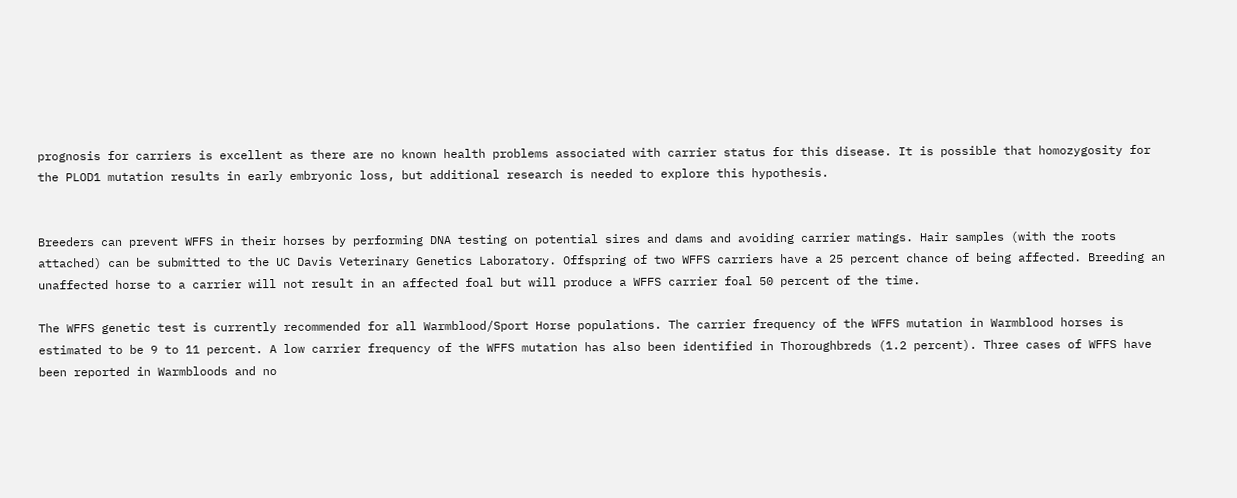prognosis for carriers is excellent as there are no known health problems associated with carrier status for this disease. It is possible that homozygosity for the PLOD1 mutation results in early embryonic loss, but additional research is needed to explore this hypothesis.


Breeders can prevent WFFS in their horses by performing DNA testing on potential sires and dams and avoiding carrier matings. Hair samples (with the roots attached) can be submitted to the UC Davis Veterinary Genetics Laboratory. Offspring of two WFFS carriers have a 25 percent chance of being affected. Breeding an unaffected horse to a carrier will not result in an affected foal but will produce a WFFS carrier foal 50 percent of the time.

The WFFS genetic test is currently recommended for all Warmblood/Sport Horse populations. The carrier frequency of the WFFS mutation in Warmblood horses is estimated to be 9 to 11 percent. A low carrier frequency of the WFFS mutation has also been identified in Thoroughbreds (1.2 percent). Three cases of WFFS have been reported in Warmbloods and no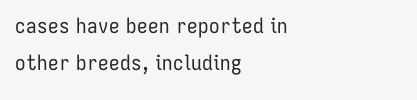cases have been reported in other breeds, including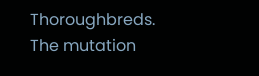Thoroughbreds. The mutation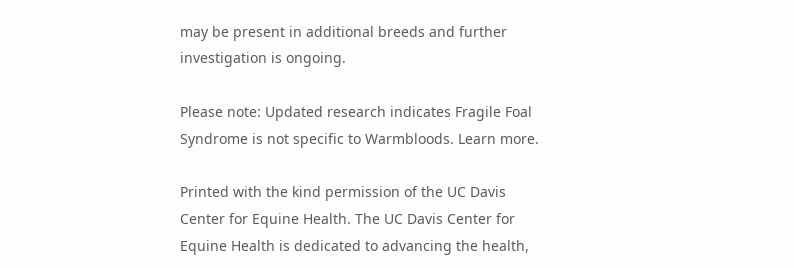may be present in additional breeds and further investigation is ongoing.

Please note: Updated research indicates Fragile Foal Syndrome is not specific to Warmbloods. Learn more.

Printed with the kind permission of the UC Davis Center for Equine Health. The UC Davis Center for Equine Health is dedicated to advancing the health,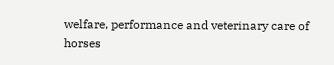welfare, performance and veterinary care of horses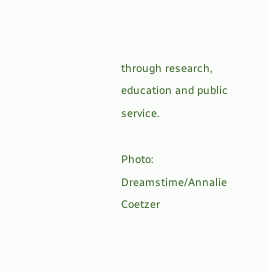through research, education and public service.

Photo: Dreamstime/Annalie Coetzer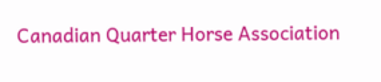Canadian Quarter Horse Association